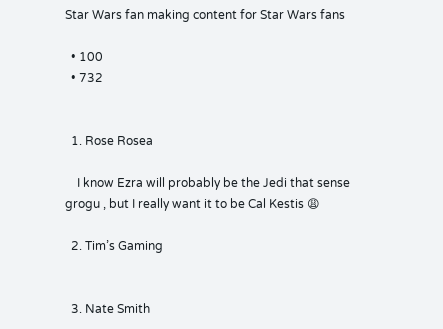Star Wars fan making content for Star Wars fans

  • 100
  • 732


  1. Rose Rosea

    I know Ezra will probably be the Jedi that sense grogu , but I really want it to be Cal Kestis 😩

  2. Tim’s Gaming


  3. Nate Smith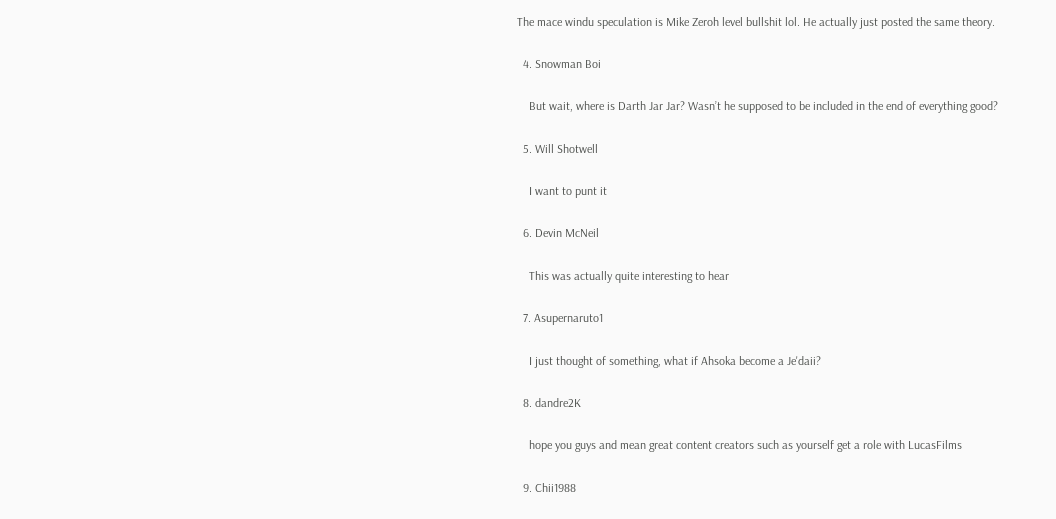The mace windu speculation is Mike Zeroh level bullshit lol. He actually just posted the same theory.

  4. Snowman Boi

    But wait, where is Darth Jar Jar? Wasn’t he supposed to be included in the end of everything good?

  5. Will Shotwell

    I want to punt it

  6. Devin McNeil

    This was actually quite interesting to hear

  7. Asupernaruto1

    I just thought of something, what if Ahsoka become a Je'daii?

  8. dandre2K

    hope you guys and mean great content creators such as yourself get a role with LucasFilms

  9. Chii1988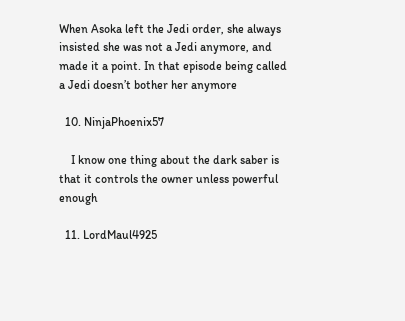When Asoka left the Jedi order, she always insisted she was not a Jedi anymore, and made it a point. In that episode being called a Jedi doesn’t bother her anymore

  10. NinjaPhoenix57

    I know one thing about the dark saber is that it controls the owner unless powerful enough

  11. LordMaul4925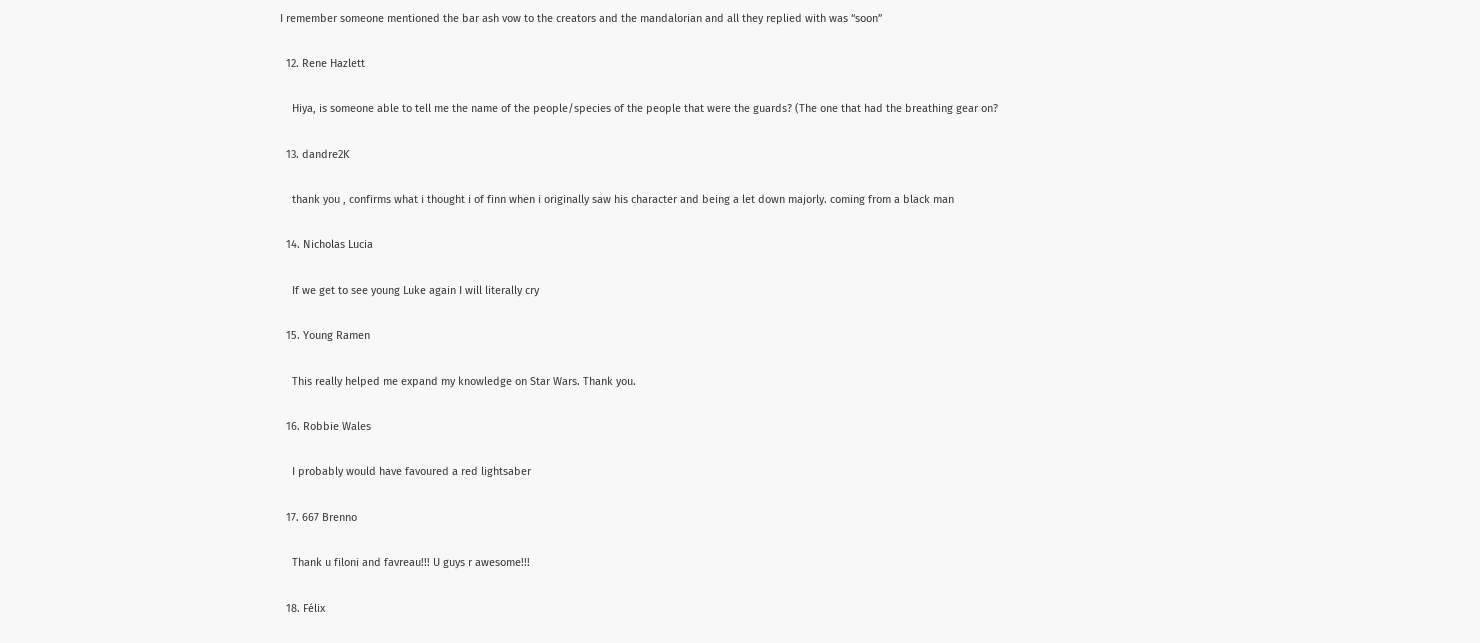I remember someone mentioned the bar ash vow to the creators and the mandalorian and all they replied with was “soon”

  12. Rene Hazlett

    Hiya, is someone able to tell me the name of the people/species of the people that were the guards? (The one that had the breathing gear on?

  13. dandre2K

    thank you , confirms what i thought i of finn when i originally saw his character and being a let down majorly. coming from a black man

  14. Nicholas Lucia

    If we get to see young Luke again I will literally cry

  15. Young Ramen

    This really helped me expand my knowledge on Star Wars. Thank you.

  16. Robbie Wales

    I probably would have favoured a red lightsaber

  17. 667 Brenno

    Thank u filoni and favreau!!! U guys r awesome!!!

  18. Félix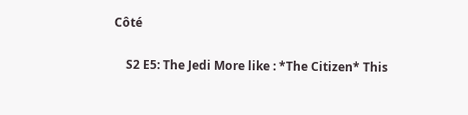Côté

    S2 E5: The Jedi More like : *The Citizen* This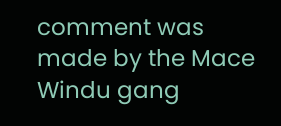comment was made by the Mace Windu gang